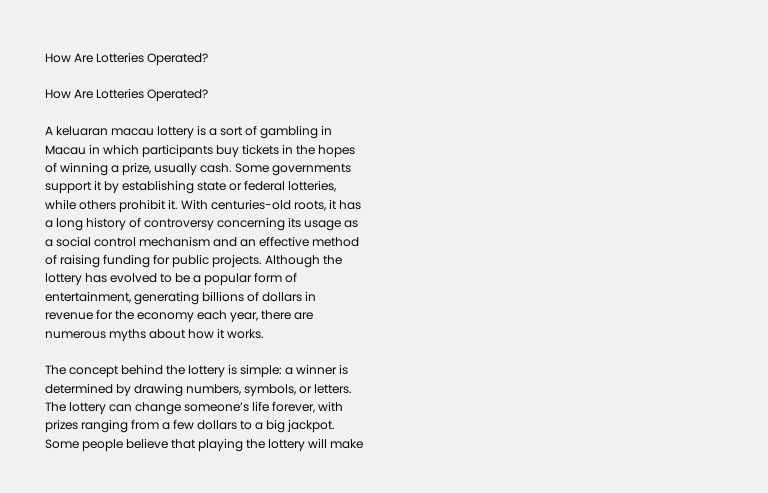How Are Lotteries Operated?

How Are Lotteries Operated?

A keluaran macau lottery is a sort of gambling in Macau in which participants buy tickets in the hopes of winning a prize, usually cash. Some governments support it by establishing state or federal lotteries, while others prohibit it. With centuries-old roots, it has a long history of controversy concerning its usage as a social control mechanism and an effective method of raising funding for public projects. Although the lottery has evolved to be a popular form of entertainment, generating billions of dollars in revenue for the economy each year, there are numerous myths about how it works.

The concept behind the lottery is simple: a winner is determined by drawing numbers, symbols, or letters. The lottery can change someone’s life forever, with prizes ranging from a few dollars to a big jackpot. Some people believe that playing the lottery will make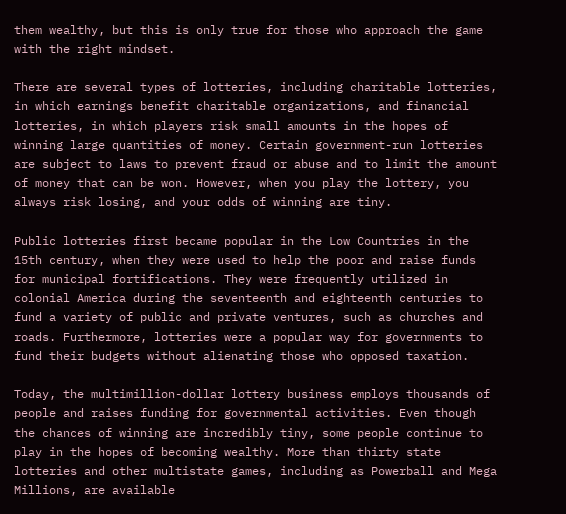them wealthy, but this is only true for those who approach the game with the right mindset.

There are several types of lotteries, including charitable lotteries, in which earnings benefit charitable organizations, and financial lotteries, in which players risk small amounts in the hopes of winning large quantities of money. Certain government-run lotteries are subject to laws to prevent fraud or abuse and to limit the amount of money that can be won. However, when you play the lottery, you always risk losing, and your odds of winning are tiny.

Public lotteries first became popular in the Low Countries in the 15th century, when they were used to help the poor and raise funds for municipal fortifications. They were frequently utilized in colonial America during the seventeenth and eighteenth centuries to fund a variety of public and private ventures, such as churches and roads. Furthermore, lotteries were a popular way for governments to fund their budgets without alienating those who opposed taxation.

Today, the multimillion-dollar lottery business employs thousands of people and raises funding for governmental activities. Even though the chances of winning are incredibly tiny, some people continue to play in the hopes of becoming wealthy. More than thirty state lotteries and other multistate games, including as Powerball and Mega Millions, are available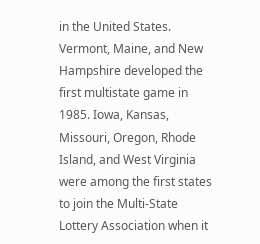in the United States. Vermont, Maine, and New Hampshire developed the first multistate game in 1985. Iowa, Kansas, Missouri, Oregon, Rhode Island, and West Virginia were among the first states to join the Multi-State Lottery Association when it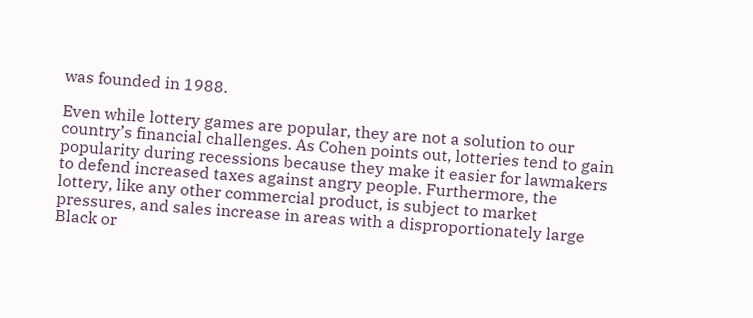was founded in 1988.

Even while lottery games are popular, they are not a solution to our country’s financial challenges. As Cohen points out, lotteries tend to gain popularity during recessions because they make it easier for lawmakers to defend increased taxes against angry people. Furthermore, the lottery, like any other commercial product, is subject to market pressures, and sales increase in areas with a disproportionately large Black or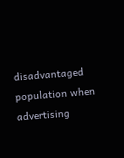disadvantaged population when advertising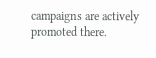campaigns are actively promoted there.